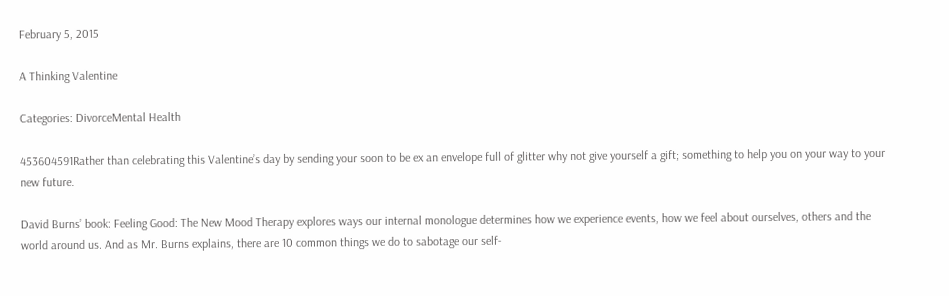February 5, 2015

A Thinking Valentine

Categories: DivorceMental Health

453604591Rather than celebrating this Valentine’s day by sending your soon to be ex an envelope full of glitter why not give yourself a gift; something to help you on your way to your new future.

David Burns’ book: Feeling Good: The New Mood Therapy explores ways our internal monologue determines how we experience events, how we feel about ourselves, others and the world around us. And as Mr. Burns explains, there are 10 common things we do to sabotage our self-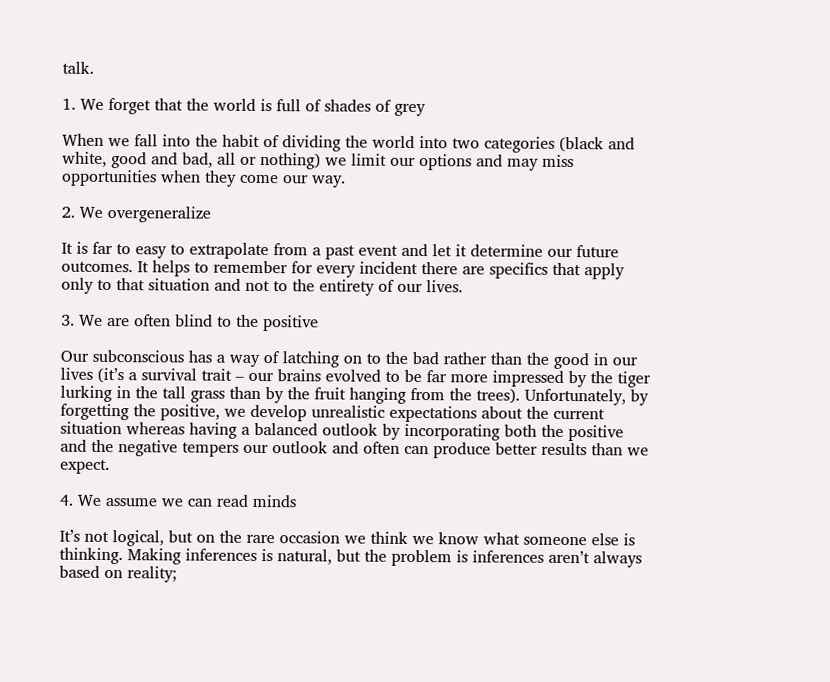talk.

1. We forget that the world is full of shades of grey

When we fall into the habit of dividing the world into two categories (black and white, good and bad, all or nothing) we limit our options and may miss opportunities when they come our way.

2. We overgeneralize

It is far to easy to extrapolate from a past event and let it determine our future outcomes. It helps to remember for every incident there are specifics that apply only to that situation and not to the entirety of our lives.

3. We are often blind to the positive

Our subconscious has a way of latching on to the bad rather than the good in our lives (it’s a survival trait – our brains evolved to be far more impressed by the tiger lurking in the tall grass than by the fruit hanging from the trees). Unfortunately, by forgetting the positive, we develop unrealistic expectations about the current situation whereas having a balanced outlook by incorporating both the positive and the negative tempers our outlook and often can produce better results than we expect.

4. We assume we can read minds

It’s not logical, but on the rare occasion we think we know what someone else is thinking. Making inferences is natural, but the problem is inferences aren’t always based on reality;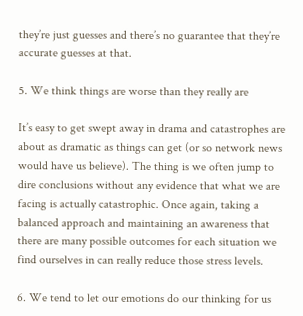they’re just guesses and there’s no guarantee that they’re accurate guesses at that.

5. We think things are worse than they really are

It’s easy to get swept away in drama and catastrophes are about as dramatic as things can get (or so network news would have us believe). The thing is we often jump to dire conclusions without any evidence that what we are facing is actually catastrophic. Once again, taking a balanced approach and maintaining an awareness that there are many possible outcomes for each situation we find ourselves in can really reduce those stress levels.

6. We tend to let our emotions do our thinking for us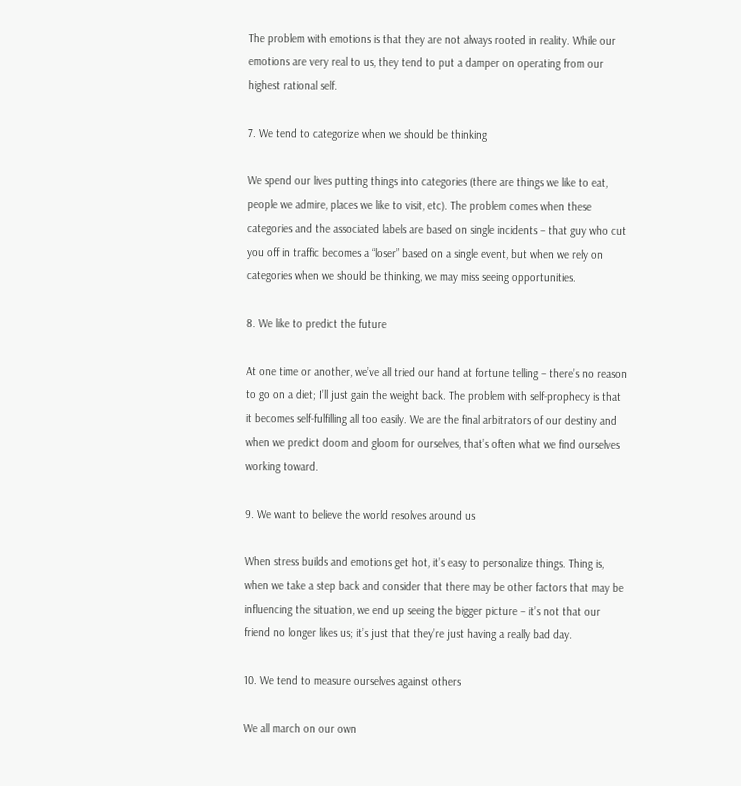The problem with emotions is that they are not always rooted in reality. While our emotions are very real to us, they tend to put a damper on operating from our highest rational self.

7. We tend to categorize when we should be thinking

We spend our lives putting things into categories (there are things we like to eat, people we admire, places we like to visit, etc). The problem comes when these categories and the associated labels are based on single incidents – that guy who cut you off in traffic becomes a “loser” based on a single event, but when we rely on categories when we should be thinking, we may miss seeing opportunities.

8. We like to predict the future

At one time or another, we’ve all tried our hand at fortune telling – there’s no reason to go on a diet; I’ll just gain the weight back. The problem with self-prophecy is that it becomes self-fulfilling all too easily. We are the final arbitrators of our destiny and when we predict doom and gloom for ourselves, that’s often what we find ourselves working toward.

9. We want to believe the world resolves around us

When stress builds and emotions get hot, it’s easy to personalize things. Thing is, when we take a step back and consider that there may be other factors that may be influencing the situation, we end up seeing the bigger picture – it’s not that our friend no longer likes us; it’s just that they’re just having a really bad day.

10. We tend to measure ourselves against others

We all march on our own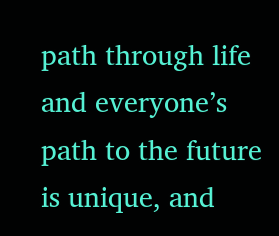path through life and everyone’s path to the future is unique, and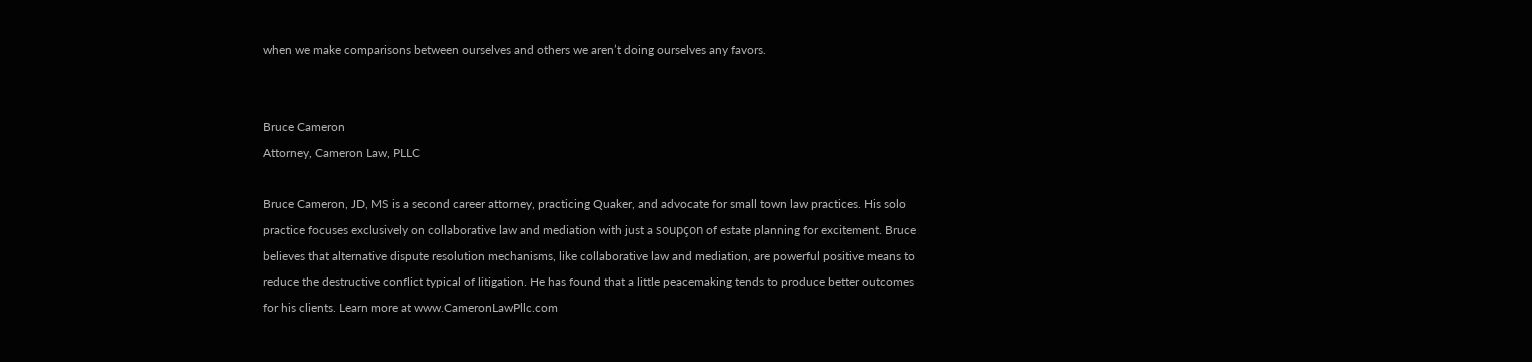when we make comparisons between ourselves and others we aren’t doing ourselves any favors.


Bruce Cameron
Attorney, Cameron Law, PLLC

Bruce Cameron, JD, MS is a second career attorney, practicing Quaker, and advocate for small town law practices. His solo practice focuses exclusively on collaborative law and mediation with just a soupçon of estate planning for excitement. Bruce believes that alternative dispute resolution mechanisms, like collaborative law and mediation, are powerful positive means to reduce the destructive conflict typical of litigation. He has found that a little peacemaking tends to produce better outcomes for his clients. Learn more at www.CameronLawPllc.com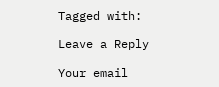Tagged with:

Leave a Reply

Your email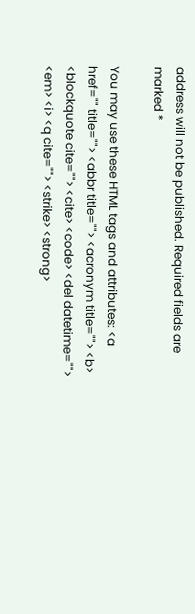address will not be published. Required fields are marked *

You may use these HTML tags and attributes: <a href="" title=""> <abbr title=""> <acronym title=""> <b> <blockquote cite=""> <cite> <code> <del datetime=""> <em> <i> <q cite=""> <strike> <strong>